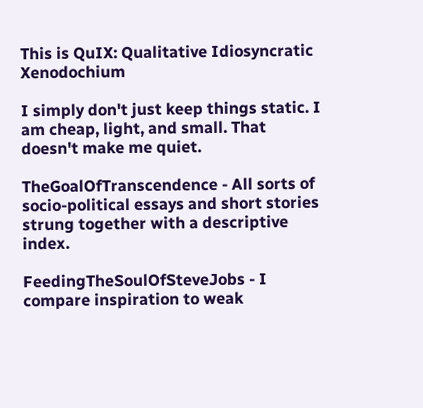This is QuIX: Qualitative Idiosyncratic Xenodochium

I simply don't just keep things static. I am cheap, light, and small. That doesn't make me quiet.

TheGoalOfTranscendence - All sorts of socio-political essays and short stories strung together with a descriptive index.

FeedingTheSoulOfSteveJobs - I compare inspiration to weak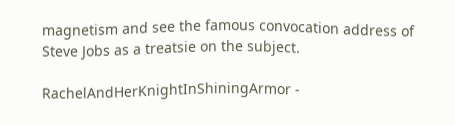magnetism and see the famous convocation address of Steve Jobs as a treatsie on the subject.

RachelAndHerKnightInShiningArmor -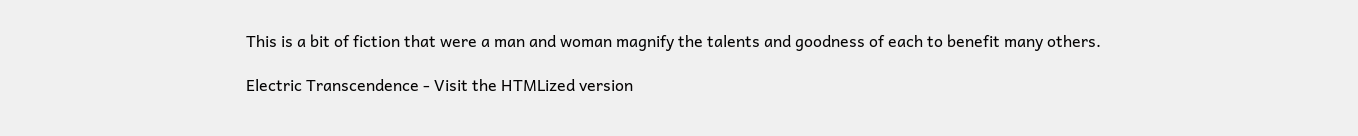This is a bit of fiction that were a man and woman magnify the talents and goodness of each to benefit many others.

Electric Transcendence - Visit the HTMLized version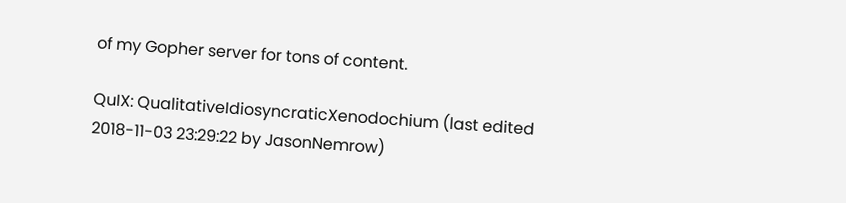of my Gopher server for tons of content.

QuIX: QualitativeIdiosyncraticXenodochium (last edited 2018-11-03 23:29:22 by JasonNemrow)